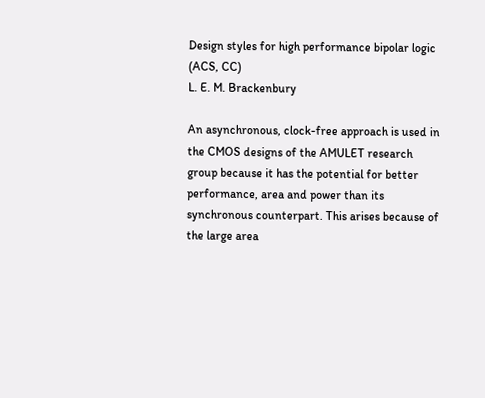Design styles for high performance bipolar logic (ACS, CC)
L. E. M. Brackenbury

An asynchronous, clock-free approach is used in the CMOS designs of the AMULET research group because it has the potential for better performance, area and power than its synchronous counterpart. This arises because of the large area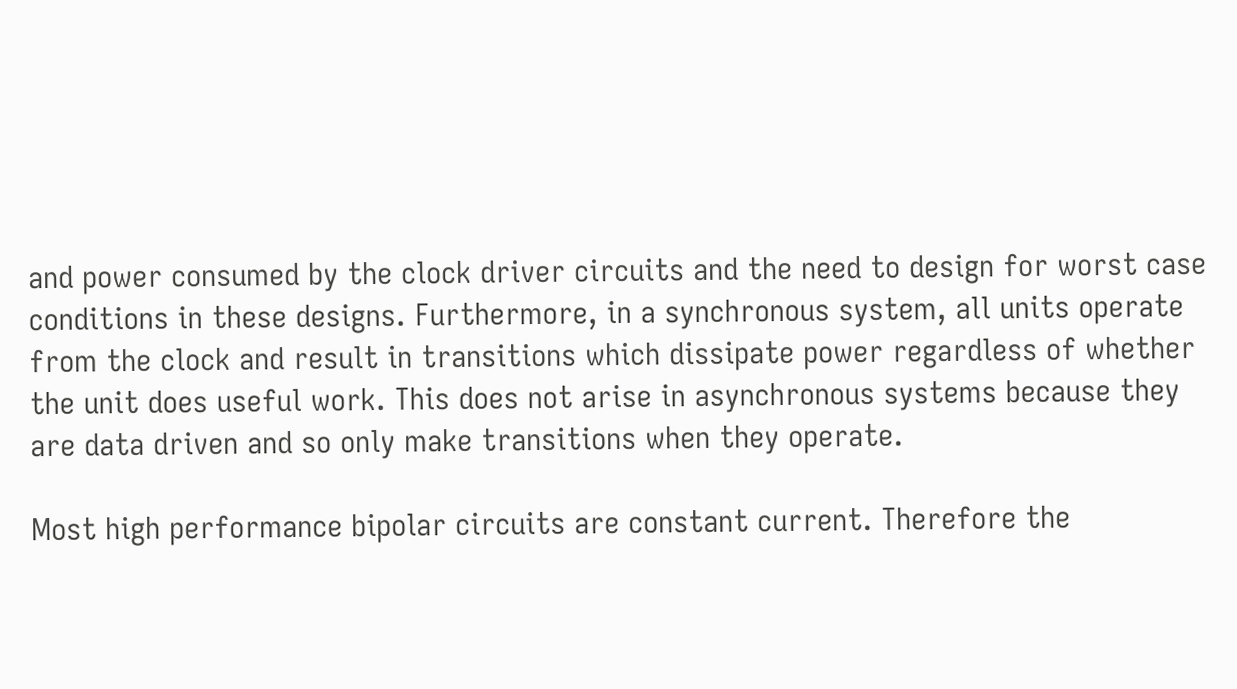and power consumed by the clock driver circuits and the need to design for worst case conditions in these designs. Furthermore, in a synchronous system, all units operate from the clock and result in transitions which dissipate power regardless of whether the unit does useful work. This does not arise in asynchronous systems because they are data driven and so only make transitions when they operate.

Most high performance bipolar circuits are constant current. Therefore the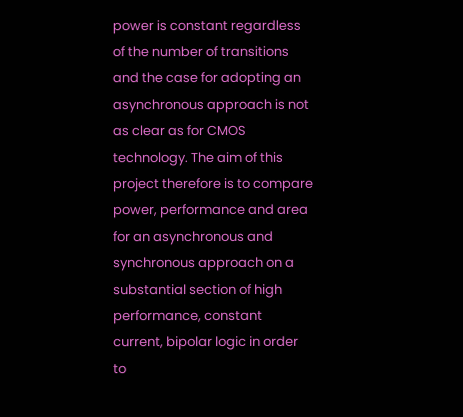power is constant regardless of the number of transitions and the case for adopting an asynchronous approach is not as clear as for CMOS technology. The aim of this project therefore is to compare power, performance and area for an asynchronous and synchronous approach on a substantial section of high performance, constant current, bipolar logic in order to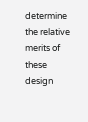determine the relative merits of these design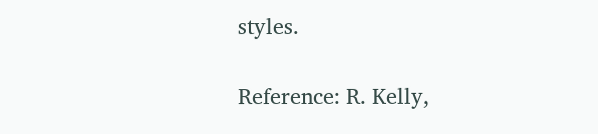styles.

Reference: R. Kelly,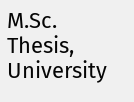M.Sc. Thesis, University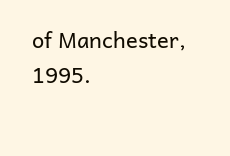of Manchester, 1995.